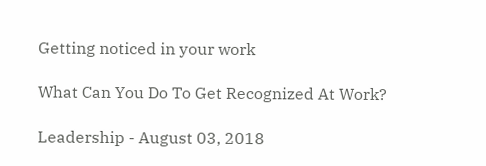Getting noticed in your work

What Can You Do To Get Recognized At Work?

Leadership - August 03, 2018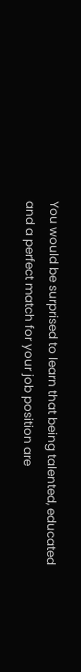You would be surprised to learn that being talented, educated and a perfect match for your job position are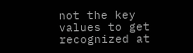not the key values to get recognized at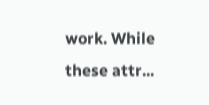work. While these attr...